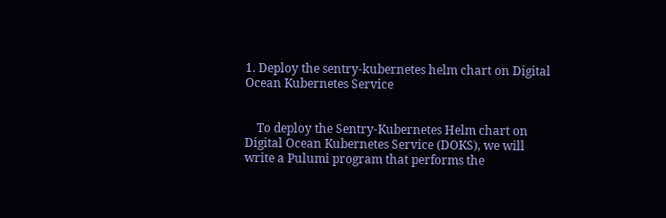1. Deploy the sentry-kubernetes helm chart on Digital Ocean Kubernetes Service


    To deploy the Sentry-Kubernetes Helm chart on Digital Ocean Kubernetes Service (DOKS), we will write a Pulumi program that performs the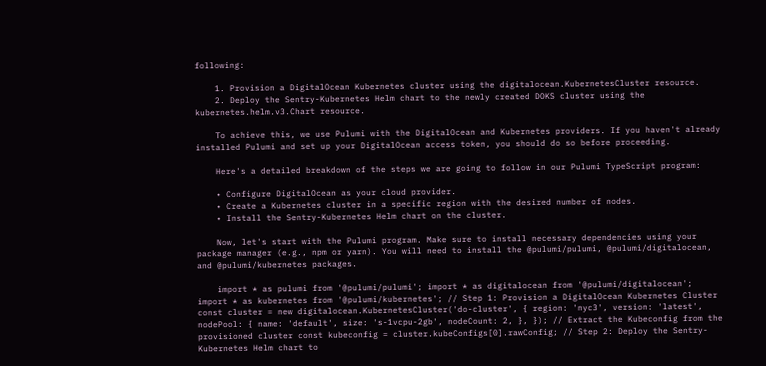following:

    1. Provision a DigitalOcean Kubernetes cluster using the digitalocean.KubernetesCluster resource.
    2. Deploy the Sentry-Kubernetes Helm chart to the newly created DOKS cluster using the kubernetes.helm.v3.Chart resource.

    To achieve this, we use Pulumi with the DigitalOcean and Kubernetes providers. If you haven't already installed Pulumi and set up your DigitalOcean access token, you should do so before proceeding.

    Here's a detailed breakdown of the steps we are going to follow in our Pulumi TypeScript program:

    • Configure DigitalOcean as your cloud provider.
    • Create a Kubernetes cluster in a specific region with the desired number of nodes.
    • Install the Sentry-Kubernetes Helm chart on the cluster.

    Now, let's start with the Pulumi program. Make sure to install necessary dependencies using your package manager (e.g., npm or yarn). You will need to install the @pulumi/pulumi, @pulumi/digitalocean, and @pulumi/kubernetes packages.

    import * as pulumi from '@pulumi/pulumi'; import * as digitalocean from '@pulumi/digitalocean'; import * as kubernetes from '@pulumi/kubernetes'; // Step 1: Provision a DigitalOcean Kubernetes Cluster const cluster = new digitalocean.KubernetesCluster('do-cluster', { region: 'nyc3', version: 'latest', nodePool: { name: 'default', size: 's-1vcpu-2gb', nodeCount: 2, }, }); // Extract the Kubeconfig from the provisioned cluster const kubeconfig = cluster.kubeConfigs[0].rawConfig; // Step 2: Deploy the Sentry-Kubernetes Helm chart to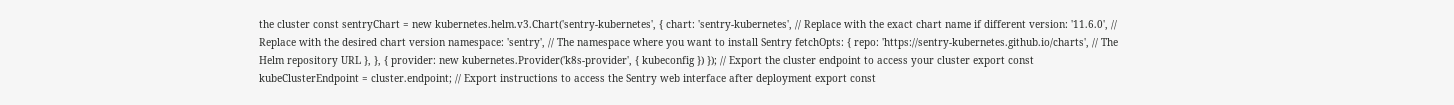the cluster const sentryChart = new kubernetes.helm.v3.Chart('sentry-kubernetes', { chart: 'sentry-kubernetes', // Replace with the exact chart name if different version: '11.6.0', // Replace with the desired chart version namespace: 'sentry', // The namespace where you want to install Sentry fetchOpts: { repo: 'https://sentry-kubernetes.github.io/charts', // The Helm repository URL }, }, { provider: new kubernetes.Provider('k8s-provider', { kubeconfig }) }); // Export the cluster endpoint to access your cluster export const kubeClusterEndpoint = cluster.endpoint; // Export instructions to access the Sentry web interface after deployment export const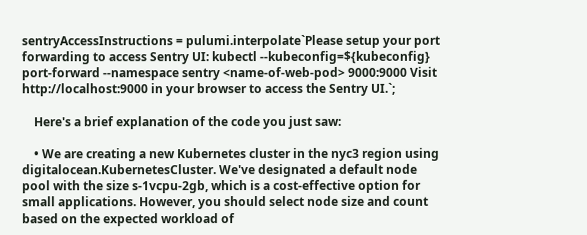sentryAccessInstructions = pulumi.interpolate`Please setup your port forwarding to access Sentry UI: kubectl --kubeconfig=${kubeconfig} port-forward --namespace sentry <name-of-web-pod> 9000:9000 Visit http://localhost:9000 in your browser to access the Sentry UI.`;

    Here's a brief explanation of the code you just saw:

    • We are creating a new Kubernetes cluster in the nyc3 region using digitalocean.KubernetesCluster. We've designated a default node pool with the size s-1vcpu-2gb, which is a cost-effective option for small applications. However, you should select node size and count based on the expected workload of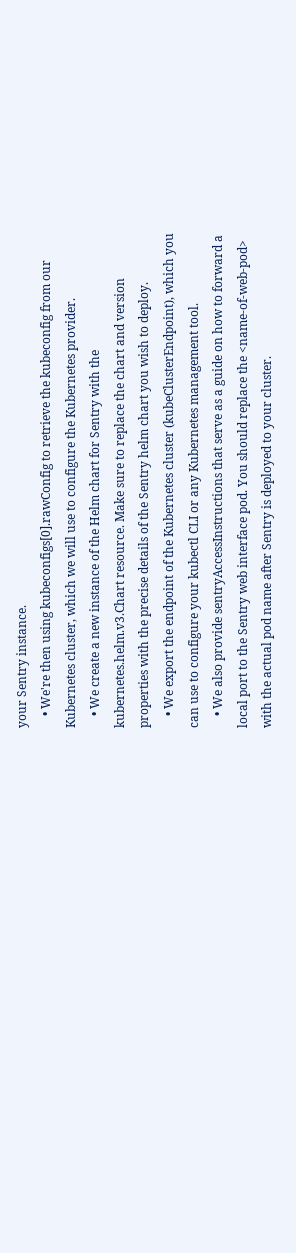your Sentry instance.
    • We're then using kubeconfigs[0].rawConfig to retrieve the kubeconfig from our Kubernetes cluster, which we will use to configure the Kubernetes provider.
    • We create a new instance of the Helm chart for Sentry with the kubernetes.helm.v3.Chart resource. Make sure to replace the chart and version properties with the precise details of the Sentry helm chart you wish to deploy.
    • We export the endpoint of the Kubernetes cluster (kubeClusterEndpoint), which you can use to configure your kubectl CLI or any Kubernetes management tool.
    • We also provide sentryAccessInstructions that serve as a guide on how to forward a local port to the Sentry web interface pod. You should replace the <name-of-web-pod> with the actual pod name after Sentry is deployed to your cluster.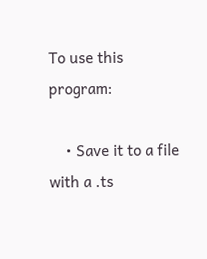To use this program:

    • Save it to a file with a .ts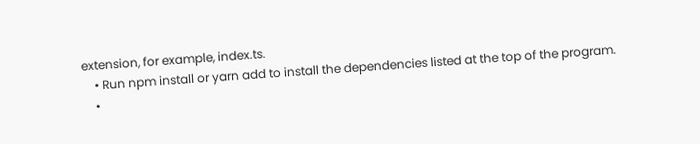extension, for example, index.ts.
    • Run npm install or yarn add to install the dependencies listed at the top of the program.
    •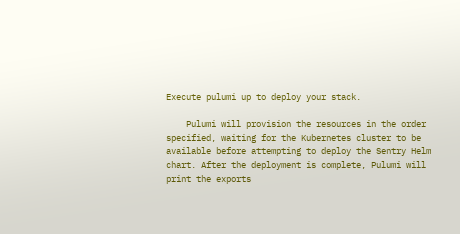Execute pulumi up to deploy your stack.

    Pulumi will provision the resources in the order specified, waiting for the Kubernetes cluster to be available before attempting to deploy the Sentry Helm chart. After the deployment is complete, Pulumi will print the exports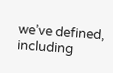we’ve defined, including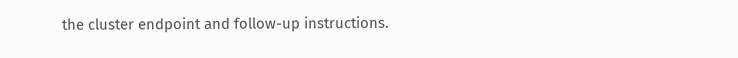the cluster endpoint and follow-up instructions.